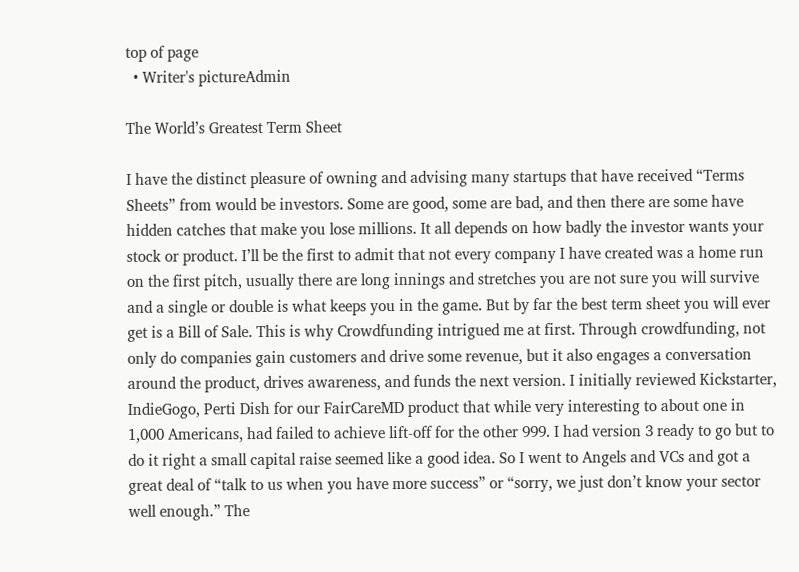top of page
  • Writer's pictureAdmin

The World’s Greatest Term Sheet

I have the distinct pleasure of owning and advising many startups that have received “Terms Sheets” from would be investors. Some are good, some are bad, and then there are some have hidden catches that make you lose millions. It all depends on how badly the investor wants your stock or product. I’ll be the first to admit that not every company I have created was a home run on the first pitch, usually there are long innings and stretches you are not sure you will survive and a single or double is what keeps you in the game. But by far the best term sheet you will ever get is a Bill of Sale. This is why Crowdfunding intrigued me at first. Through crowdfunding, not only do companies gain customers and drive some revenue, but it also engages a conversation around the product, drives awareness, and funds the next version. I initially reviewed Kickstarter, IndieGogo, Perti Dish for our FairCareMD product that while very interesting to about one in 1,000 Americans, had failed to achieve lift-off for the other 999. I had version 3 ready to go but to do it right a small capital raise seemed like a good idea. So I went to Angels and VCs and got a great deal of “talk to us when you have more success” or “sorry, we just don’t know your sector well enough.” The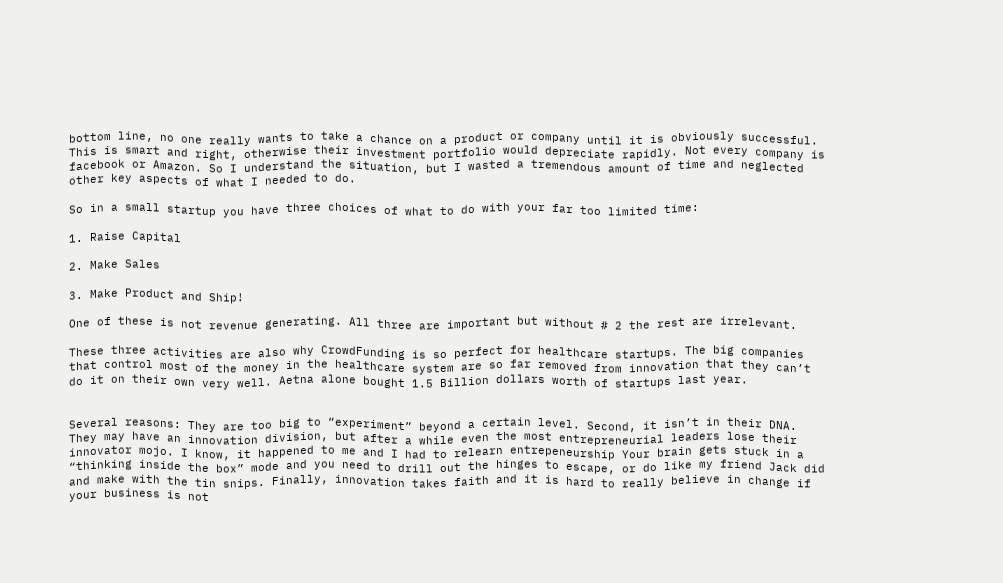bottom line, no one really wants to take a chance on a product or company until it is obviously successful. This is smart and right, otherwise their investment portfolio would depreciate rapidly. Not every company is facebook or Amazon. So I understand the situation, but I wasted a tremendous amount of time and neglected other key aspects of what I needed to do.

So in a small startup you have three choices of what to do with your far too limited time:

1. Raise Capital

2. Make Sales

3. Make Product and Ship!

One of these is not revenue generating. All three are important but without # 2 the rest are irrelevant.

These three activities are also why CrowdFunding is so perfect for healthcare startups. The big companies that control most of the money in the healthcare system are so far removed from innovation that they can’t do it on their own very well. Aetna alone bought 1.5 Billion dollars worth of startups last year.


Several reasons: They are too big to “experiment” beyond a certain level. Second, it isn’t in their DNA. They may have an innovation division, but after a while even the most entrepreneurial leaders lose their innovator mojo. I know, it happened to me and I had to relearn entrepeneurship Your brain gets stuck in a “thinking inside the box” mode and you need to drill out the hinges to escape, or do like my friend Jack did and make with the tin snips. Finally, innovation takes faith and it is hard to really believe in change if your business is not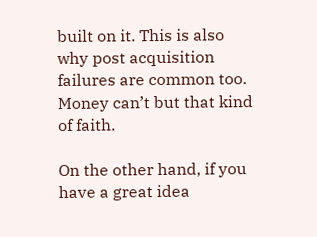built on it. This is also why post acquisition failures are common too. Money can’t but that kind of faith.

On the other hand, if you have a great idea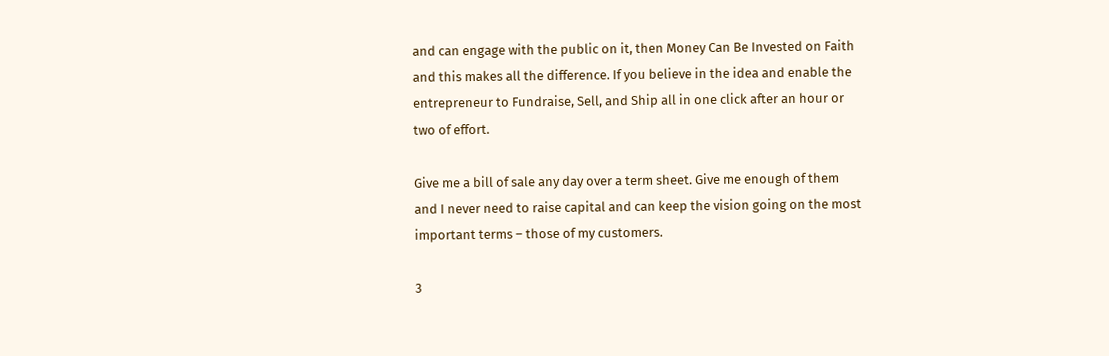and can engage with the public on it, then Money Can Be Invested on Faith and this makes all the difference. If you believe in the idea and enable the entrepreneur to Fundraise, Sell, and Ship all in one click after an hour or two of effort.

Give me a bill of sale any day over a term sheet. Give me enough of them and I never need to raise capital and can keep the vision going on the most important terms – those of my customers.

3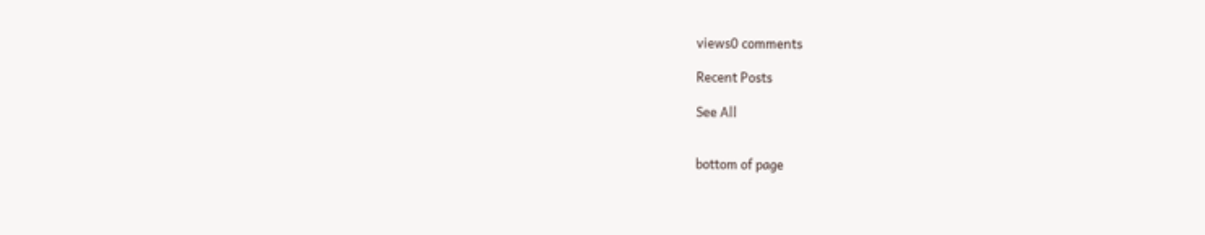views0 comments

Recent Posts

See All


bottom of page